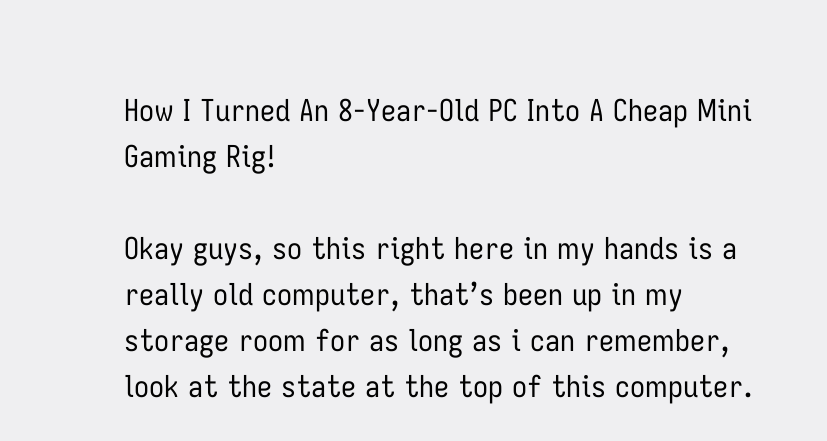How I Turned An 8-Year-Old PC Into A Cheap Mini Gaming Rig!

Okay guys, so this right here in my hands is a really old computer, that’s been up in my storage room for as long as i can remember, look at the state at the top of this computer.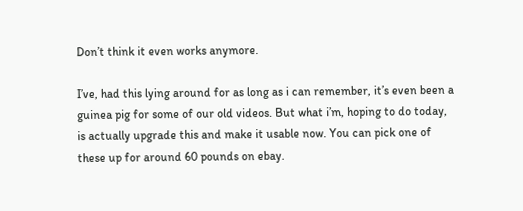Don’t think it even works anymore.

I’ve, had this lying around for as long as i can remember, it’s even been a guinea pig for some of our old videos. But what i’m, hoping to do today, is actually upgrade this and make it usable now. You can pick one of these up for around 60 pounds on ebay.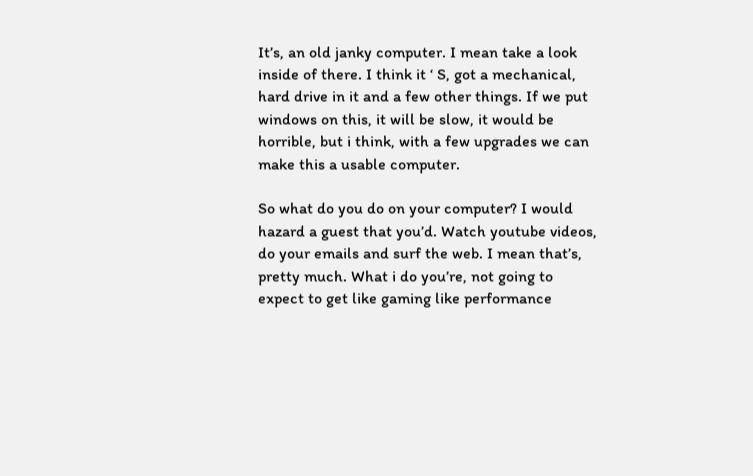It’s, an old janky computer. I mean take a look inside of there. I think it ‘ S, got a mechanical, hard drive in it and a few other things. If we put windows on this, it will be slow, it would be horrible, but i think, with a few upgrades we can make this a usable computer.

So what do you do on your computer? I would hazard a guest that you’d. Watch youtube videos, do your emails and surf the web. I mean that’s, pretty much. What i do you’re, not going to expect to get like gaming like performance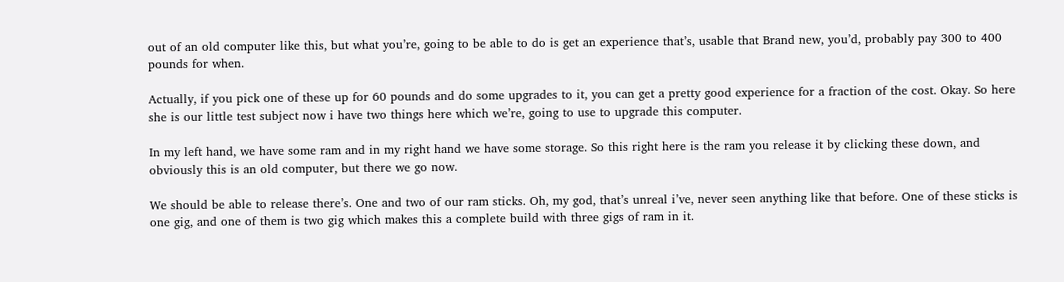out of an old computer like this, but what you’re, going to be able to do is get an experience that’s, usable that Brand new, you’d, probably pay 300 to 400 pounds for when.

Actually, if you pick one of these up for 60 pounds and do some upgrades to it, you can get a pretty good experience for a fraction of the cost. Okay. So here she is our little test subject now i have two things here which we’re, going to use to upgrade this computer.

In my left hand, we have some ram and in my right hand we have some storage. So this right here is the ram you release it by clicking these down, and obviously this is an old computer, but there we go now.

We should be able to release there’s. One and two of our ram sticks. Oh, my god, that’s unreal i’ve, never seen anything like that before. One of these sticks is one gig, and one of them is two gig which makes this a complete build with three gigs of ram in it.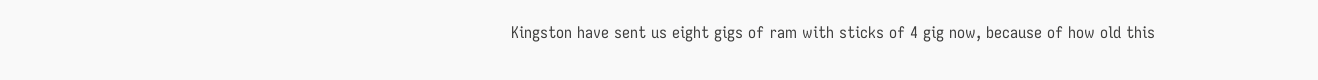Kingston have sent us eight gigs of ram with sticks of 4 gig now, because of how old this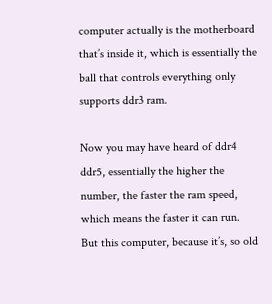computer actually is the motherboard that’s inside it, which is essentially the ball that controls everything only supports ddr3 ram.

Now you may have heard of ddr4 ddr5, essentially the higher the number, the faster the ram speed, which means the faster it can run. But this computer, because it’s, so old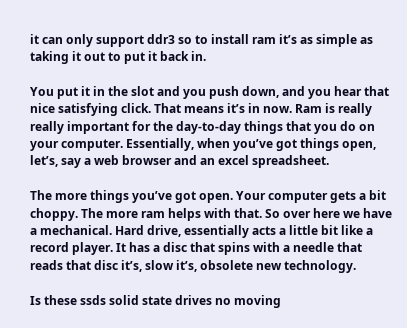it can only support ddr3 so to install ram it’s as simple as taking it out to put it back in.

You put it in the slot and you push down, and you hear that nice satisfying click. That means it’s in now. Ram is really really important for the day-to-day things that you do on your computer. Essentially, when you’ve got things open, let’s, say a web browser and an excel spreadsheet.

The more things you’ve got open. Your computer gets a bit choppy. The more ram helps with that. So over here we have a mechanical. Hard drive, essentially acts a little bit like a record player. It has a disc that spins with a needle that reads that disc it’s, slow it’s, obsolete new technology.

Is these ssds solid state drives no moving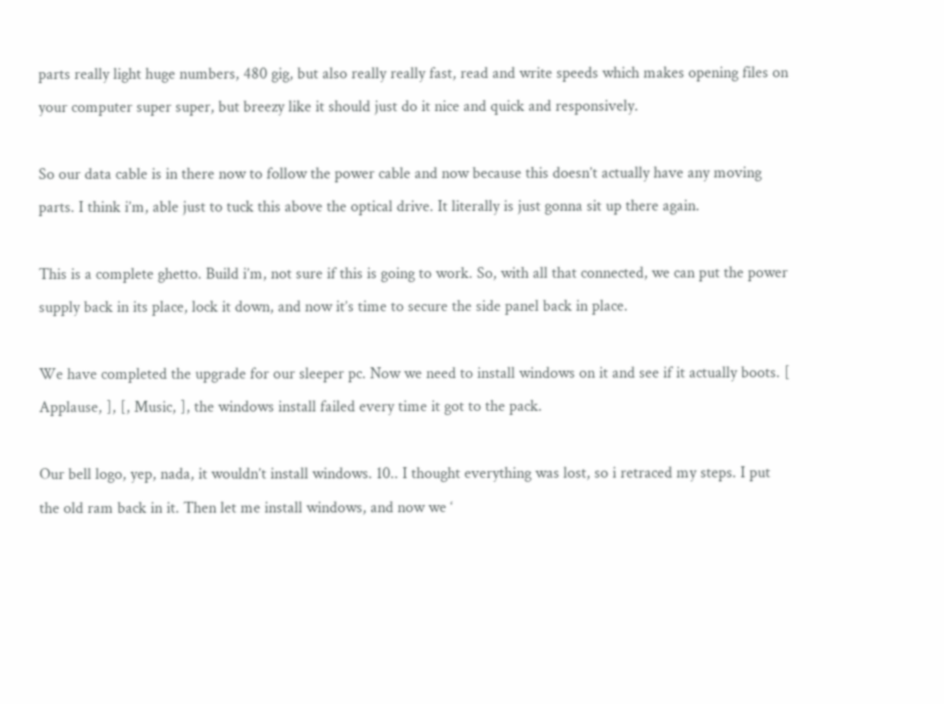parts really light huge numbers, 480 gig, but also really really fast, read and write speeds which makes opening files on your computer super super, but breezy like it should just do it nice and quick and responsively.

So our data cable is in there now to follow the power cable and now because this doesn’t actually have any moving parts. I think i’m, able just to tuck this above the optical drive. It literally is just gonna sit up there again.

This is a complete ghetto. Build i’m, not sure if this is going to work. So, with all that connected, we can put the power supply back in its place, lock it down, and now it’s time to secure the side panel back in place.

We have completed the upgrade for our sleeper pc. Now we need to install windows on it and see if it actually boots. [ Applause, ], [, Music, ], the windows install failed every time it got to the pack.

Our bell logo, yep, nada, it wouldn’t install windows. 10.. I thought everything was lost, so i retraced my steps. I put the old ram back in it. Then let me install windows, and now we ‘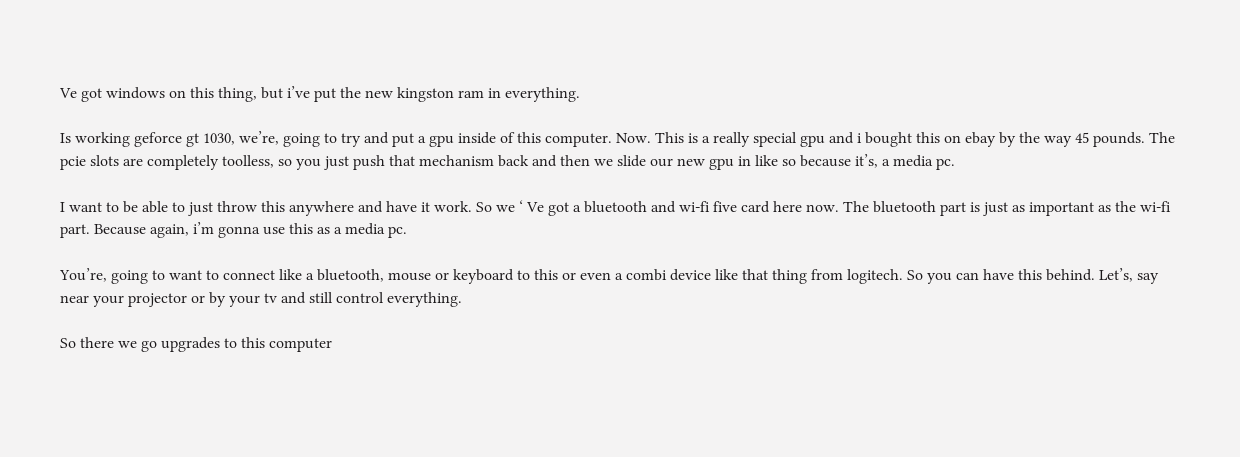Ve got windows on this thing, but i’ve put the new kingston ram in everything.

Is working geforce gt 1030, we’re, going to try and put a gpu inside of this computer. Now. This is a really special gpu and i bought this on ebay by the way 45 pounds. The pcie slots are completely toolless, so you just push that mechanism back and then we slide our new gpu in like so because it’s, a media pc.

I want to be able to just throw this anywhere and have it work. So we ‘ Ve got a bluetooth and wi-fi five card here now. The bluetooth part is just as important as the wi-fi part. Because again, i’m gonna use this as a media pc.

You’re, going to want to connect like a bluetooth, mouse or keyboard to this or even a combi device like that thing from logitech. So you can have this behind. Let’s, say near your projector or by your tv and still control everything.

So there we go upgrades to this computer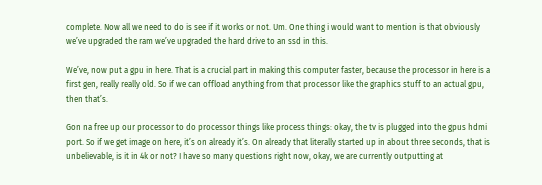complete. Now all we need to do is see if it works or not. Um. One thing i would want to mention is that obviously we’ve upgraded the ram we’ve upgraded the hard drive to an ssd in this.

We’ve, now put a gpu in here. That is a crucial part in making this computer faster, because the processor in here is a first gen, really really old. So if we can offload anything from that processor like the graphics stuff to an actual gpu, then that’s.

Gon na free up our processor to do processor things like process things: okay, the tv is plugged into the gpus hdmi port. So if we get image on here, it’s on already it’s. On already that literally started up in about three seconds, that is unbelievable, is it in 4k or not? I have so many questions right now, okay, we are currently outputting at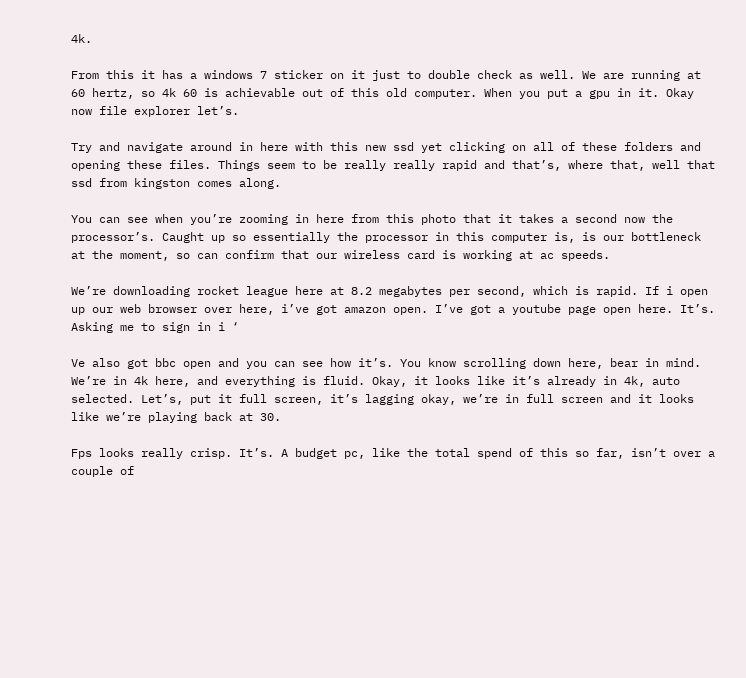4k.

From this it has a windows 7 sticker on it just to double check as well. We are running at 60 hertz, so 4k 60 is achievable out of this old computer. When you put a gpu in it. Okay now file explorer let’s.

Try and navigate around in here with this new ssd yet clicking on all of these folders and opening these files. Things seem to be really really rapid and that’s, where that, well that ssd from kingston comes along.

You can see when you’re zooming in here from this photo that it takes a second now the processor’s. Caught up so essentially the processor in this computer is, is our bottleneck at the moment, so can confirm that our wireless card is working at ac speeds.

We’re downloading rocket league here at 8.2 megabytes per second, which is rapid. If i open up our web browser over here, i’ve got amazon open. I’ve got a youtube page open here. It’s. Asking me to sign in i ‘

Ve also got bbc open and you can see how it’s. You know scrolling down here, bear in mind. We’re in 4k here, and everything is fluid. Okay, it looks like it’s already in 4k, auto selected. Let’s, put it full screen, it’s lagging okay, we’re in full screen and it looks like we’re playing back at 30.

Fps looks really crisp. It’s. A budget pc, like the total spend of this so far, isn’t over a couple of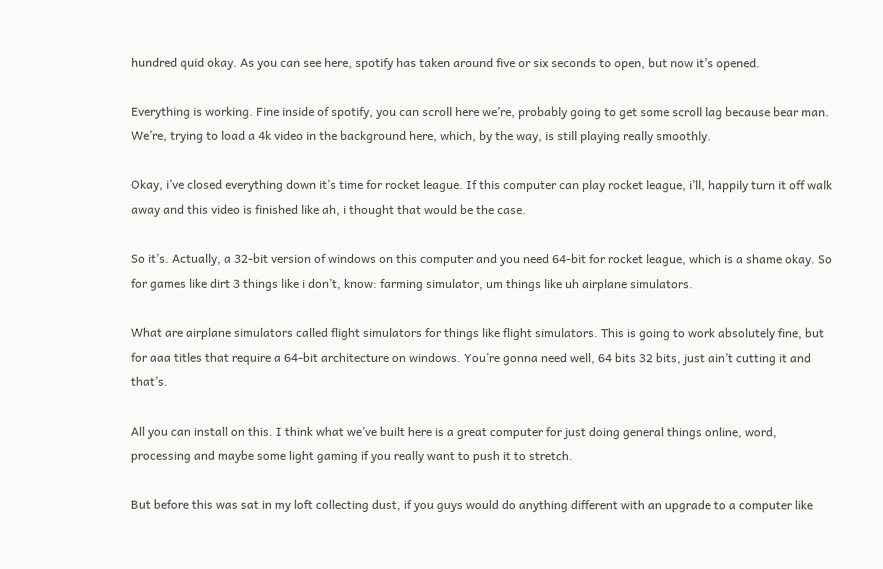hundred quid okay. As you can see here, spotify has taken around five or six seconds to open, but now it’s opened.

Everything is working. Fine inside of spotify, you can scroll here we’re, probably going to get some scroll lag because bear man. We’re, trying to load a 4k video in the background here, which, by the way, is still playing really smoothly.

Okay, i’ve closed everything down it’s time for rocket league. If this computer can play rocket league, i’ll, happily turn it off walk away and this video is finished like ah, i thought that would be the case.

So it’s. Actually, a 32-bit version of windows on this computer and you need 64-bit for rocket league, which is a shame okay. So for games like dirt 3 things like i don’t, know: farming simulator, um things like uh airplane simulators.

What are airplane simulators called flight simulators for things like flight simulators. This is going to work absolutely fine, but for aaa titles that require a 64-bit architecture on windows. You’re gonna need well, 64 bits 32 bits, just ain’t cutting it and that’s.

All you can install on this. I think what we’ve built here is a great computer for just doing general things online, word, processing and maybe some light gaming if you really want to push it to stretch.

But before this was sat in my loft collecting dust, if you guys would do anything different with an upgrade to a computer like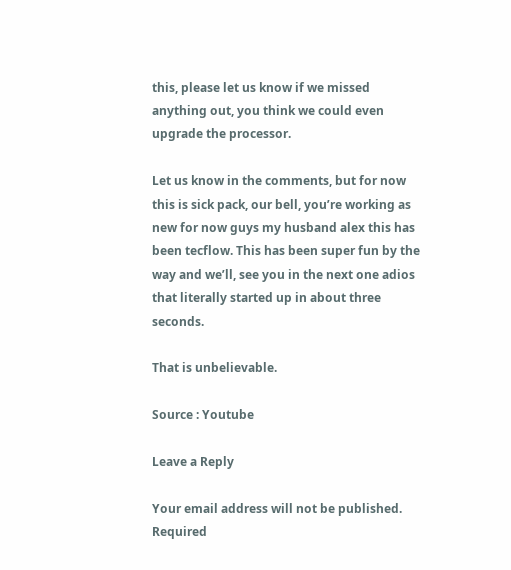this, please let us know if we missed anything out, you think we could even upgrade the processor.

Let us know in the comments, but for now this is sick pack, our bell, you’re working as new for now guys my husband alex this has been tecflow. This has been super fun by the way and we’ll, see you in the next one adios that literally started up in about three seconds.

That is unbelievable.

Source : Youtube

Leave a Reply

Your email address will not be published. Required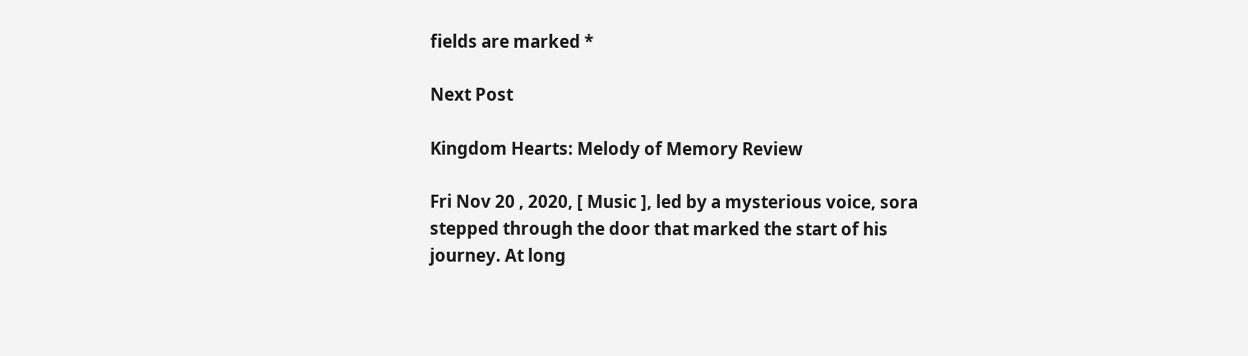fields are marked *

Next Post

Kingdom Hearts: Melody of Memory Review

Fri Nov 20 , 2020, [ Music ], led by a mysterious voice, sora stepped through the door that marked the start of his journey. At long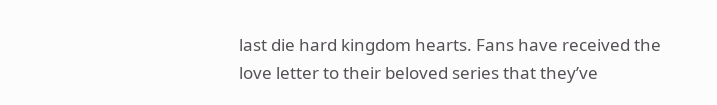last die hard kingdom hearts. Fans have received the love letter to their beloved series that they’ve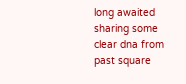long awaited sharing some clear dna from past square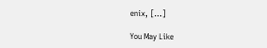enix, […]

You May Like